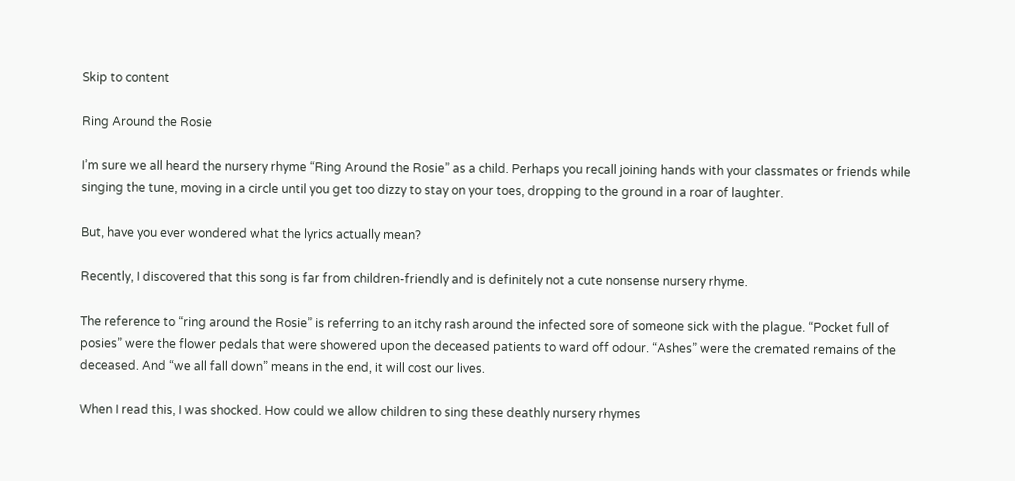Skip to content

Ring Around the Rosie

I’m sure we all heard the nursery rhyme “Ring Around the Rosie” as a child. Perhaps you recall joining hands with your classmates or friends while singing the tune, moving in a circle until you get too dizzy to stay on your toes, dropping to the ground in a roar of laughter.

But, have you ever wondered what the lyrics actually mean?

Recently, I discovered that this song is far from children-friendly and is definitely not a cute nonsense nursery rhyme.

The reference to “ring around the Rosie” is referring to an itchy rash around the infected sore of someone sick with the plague. “Pocket full of posies” were the flower pedals that were showered upon the deceased patients to ward off odour. “Ashes” were the cremated remains of the deceased. And “we all fall down” means in the end, it will cost our lives.

When I read this, I was shocked. How could we allow children to sing these deathly nursery rhymes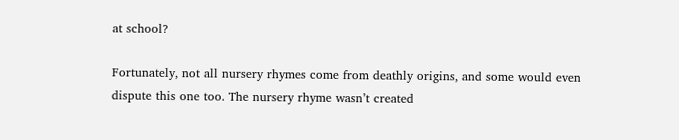at school?

Fortunately, not all nursery rhymes come from deathly origins, and some would even dispute this one too. The nursery rhyme wasn’t created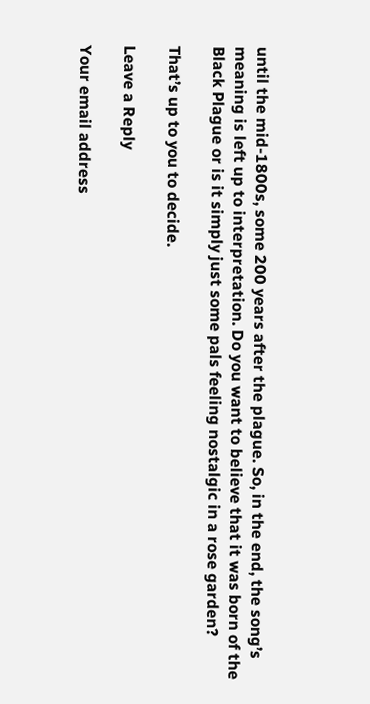until the mid-1800s, some 200 years after the plague. So, in the end, the song’s meaning is left up to interpretation. Do you want to believe that it was born of the Black Plague or is it simply just some pals feeling nostalgic in a rose garden?

That’s up to you to decide.

Leave a Reply

Your email address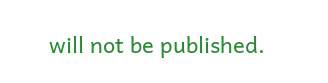will not be published.